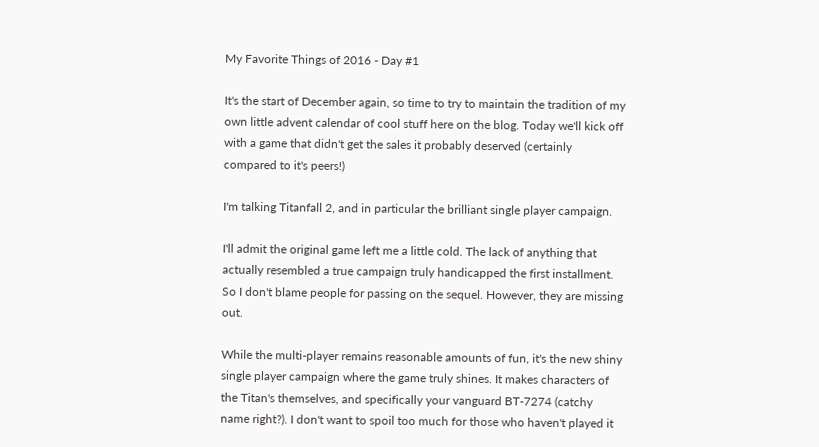My Favorite Things of 2016 - Day #1

It's the start of December again, so time to try to maintain the tradition of my own little advent calendar of cool stuff here on the blog. Today we'll kick off with a game that didn't get the sales it probably deserved (certainly compared to it's peers!)

I'm talking Titanfall 2, and in particular the brilliant single player campaign.

I'll admit the original game left me a little cold. The lack of anything that actually resembled a true campaign truly handicapped the first installment. So I don't blame people for passing on the sequel. However, they are missing out.

While the multi-player remains reasonable amounts of fun, it's the new shiny single player campaign where the game truly shines. It makes characters of the Titan's themselves, and specifically your vanguard BT-7274 (catchy name right?). I don't want to spoil too much for those who haven't played it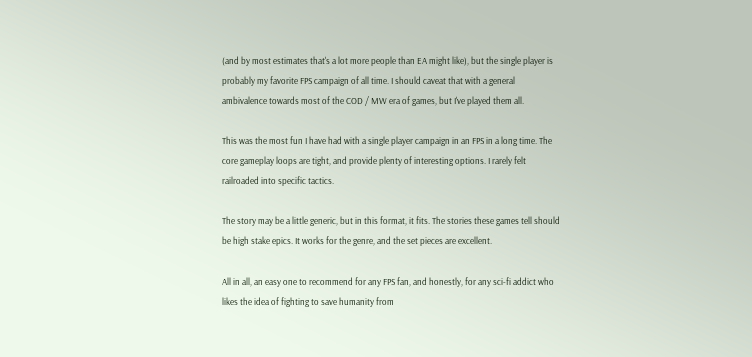(and by most estimates that's a lot more people than EA might like), but the single player is probably my favorite FPS campaign of all time. I should caveat that with a general ambivalence towards most of the COD / MW era of games, but I've played them all.

This was the most fun I have had with a single player campaign in an FPS in a long time. The core gameplay loops are tight, and provide plenty of interesting options. I rarely felt railroaded into specific tactics.

The story may be a little generic, but in this format, it fits. The stories these games tell should be high stake epics. It works for the genre, and the set pieces are excellent.

All in all, an easy one to recommend for any FPS fan, and honestly, for any sci-fi addict who likes the idea of fighting to save humanity from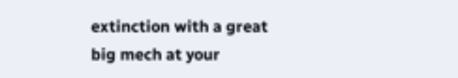extinction with a great big mech at your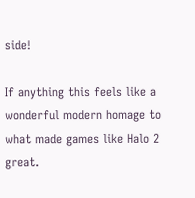side!

If anything this feels like a wonderful modern homage to what made games like Halo 2 great.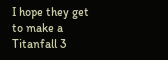I hope they get to make a Titanfall 3